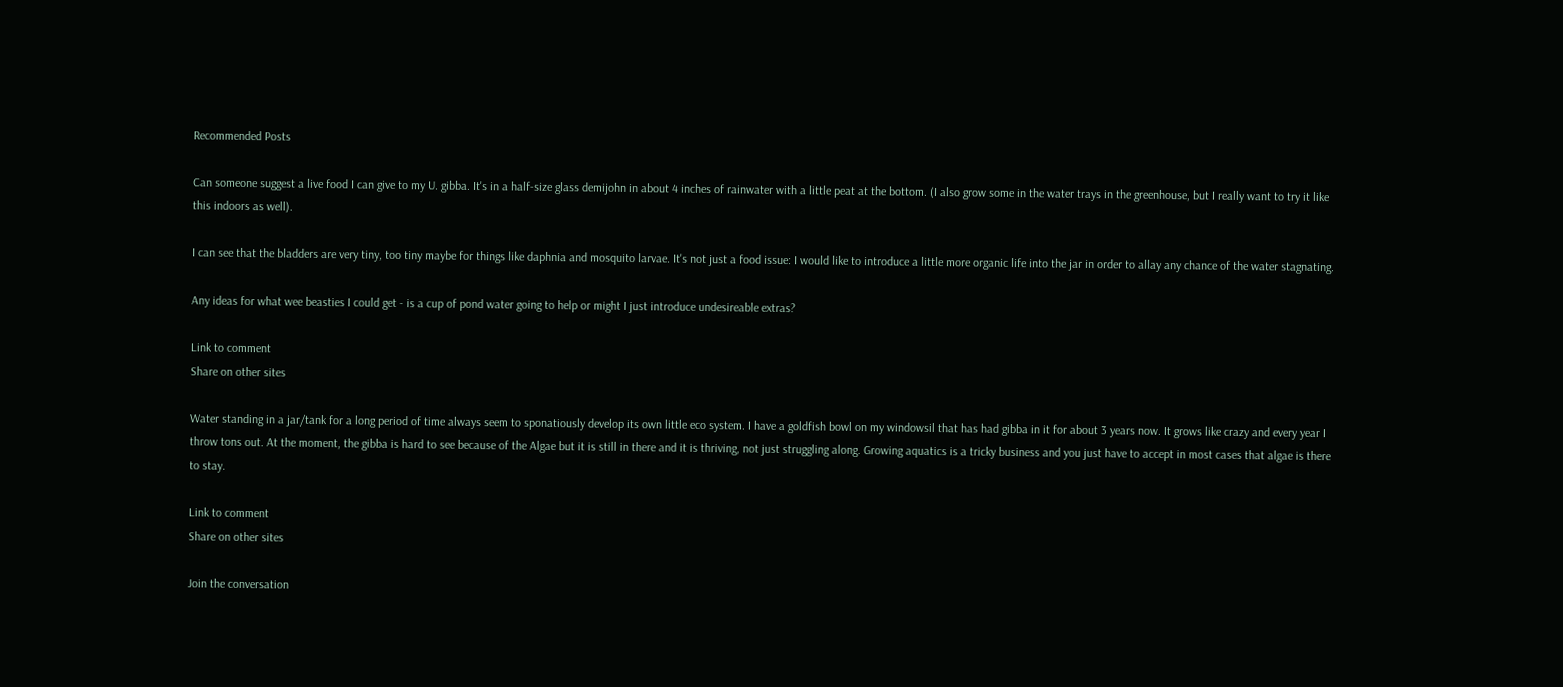Recommended Posts

Can someone suggest a live food I can give to my U. gibba. It's in a half-size glass demijohn in about 4 inches of rainwater with a little peat at the bottom. (I also grow some in the water trays in the greenhouse, but I really want to try it like this indoors as well).

I can see that the bladders are very tiny, too tiny maybe for things like daphnia and mosquito larvae. It's not just a food issue: I would like to introduce a little more organic life into the jar in order to allay any chance of the water stagnating.

Any ideas for what wee beasties I could get - is a cup of pond water going to help or might I just introduce undesireable extras?

Link to comment
Share on other sites

Water standing in a jar/tank for a long period of time always seem to sponatiously develop its own little eco system. I have a goldfish bowl on my windowsil that has had gibba in it for about 3 years now. It grows like crazy and every year I throw tons out. At the moment, the gibba is hard to see because of the Algae but it is still in there and it is thriving, not just struggling along. Growing aquatics is a tricky business and you just have to accept in most cases that algae is there to stay.

Link to comment
Share on other sites

Join the conversation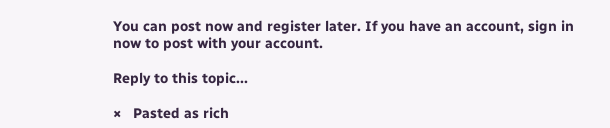You can post now and register later. If you have an account, sign in now to post with your account.

Reply to this topic...

×   Pasted as rich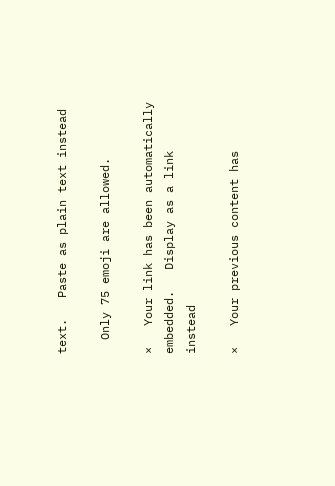text.   Paste as plain text instead

  Only 75 emoji are allowed.

×   Your link has been automatically embedded.   Display as a link instead

×   Your previous content has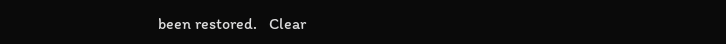been restored.   Clear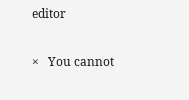editor

×   You cannot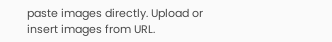paste images directly. Upload or insert images from URL.